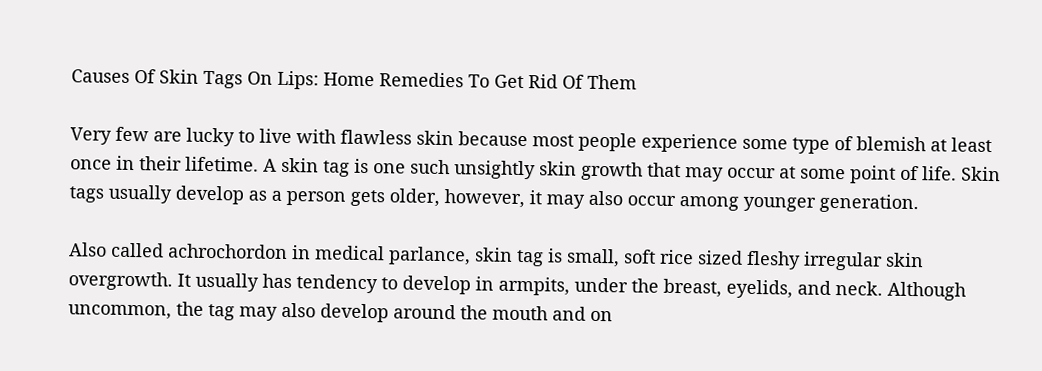Causes Of Skin Tags On Lips: Home Remedies To Get Rid Of Them

Very few are lucky to live with flawless skin because most people experience some type of blemish at least once in their lifetime. A skin tag is one such unsightly skin growth that may occur at some point of life. Skin tags usually develop as a person gets older, however, it may also occur among younger generation.

Also called achrochordon in medical parlance, skin tag is small, soft rice sized fleshy irregular skin overgrowth. It usually has tendency to develop in armpits, under the breast, eyelids, and neck. Although uncommon, the tag may also develop around the mouth and on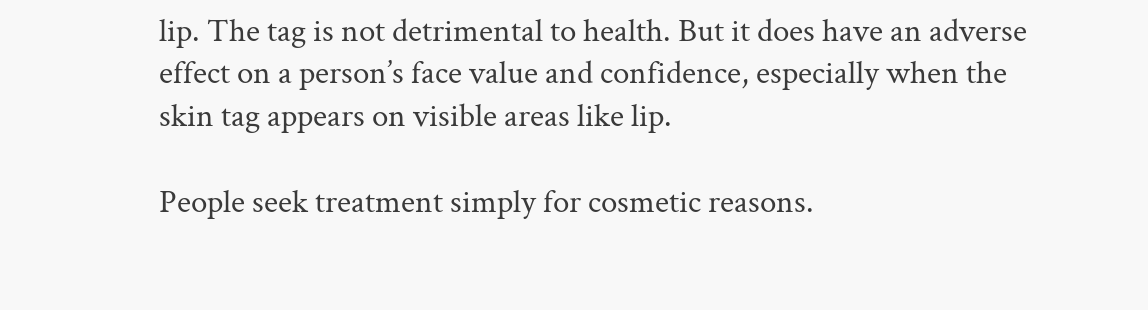lip. The tag is not detrimental to health. But it does have an adverse effect on a person’s face value and confidence, especially when the skin tag appears on visible areas like lip.

People seek treatment simply for cosmetic reasons.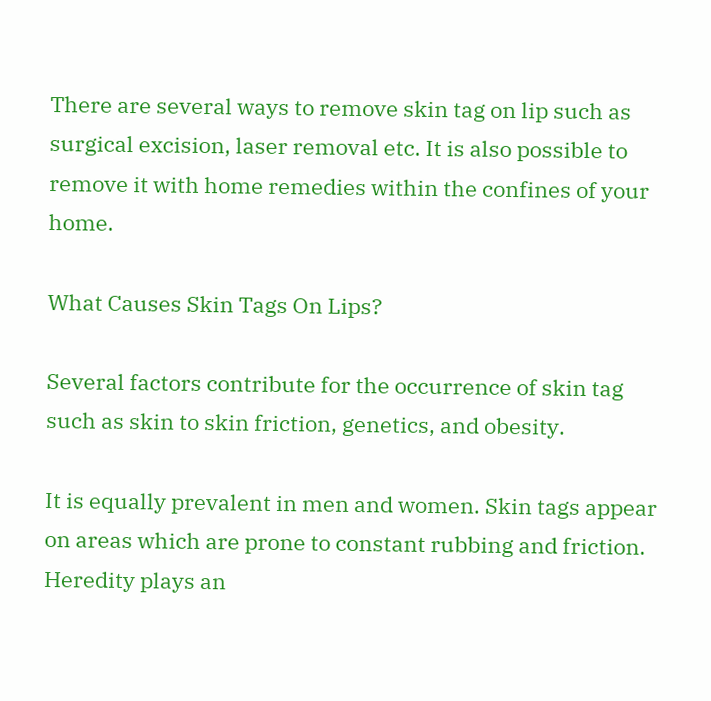There are several ways to remove skin tag on lip such as surgical excision, laser removal etc. It is also possible to remove it with home remedies within the confines of your home.

What Causes Skin Tags On Lips?

Several factors contribute for the occurrence of skin tag such as skin to skin friction, genetics, and obesity.

It is equally prevalent in men and women. Skin tags appear on areas which are prone to constant rubbing and friction. Heredity plays an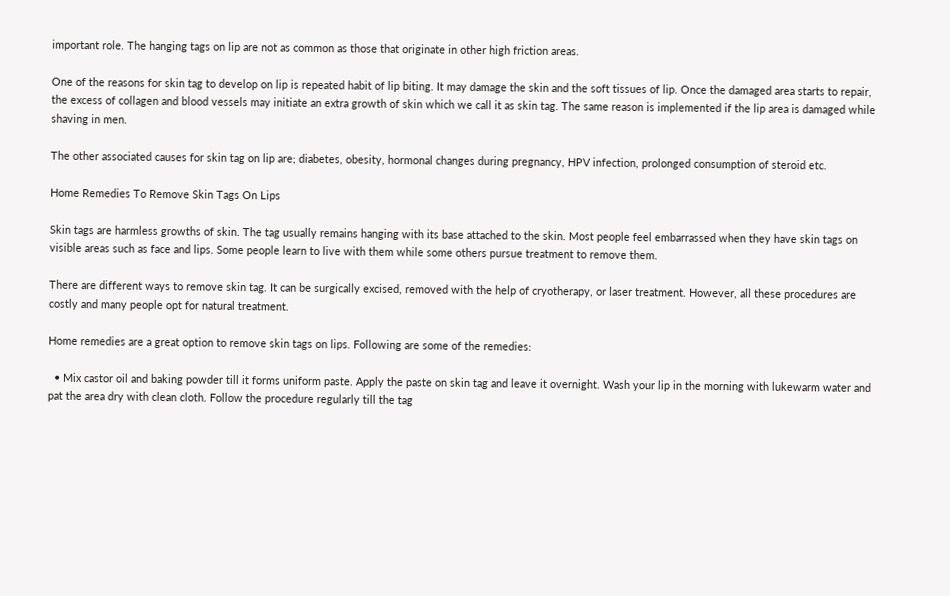important role. The hanging tags on lip are not as common as those that originate in other high friction areas.

One of the reasons for skin tag to develop on lip is repeated habit of lip biting. It may damage the skin and the soft tissues of lip. Once the damaged area starts to repair, the excess of collagen and blood vessels may initiate an extra growth of skin which we call it as skin tag. The same reason is implemented if the lip area is damaged while shaving in men.

The other associated causes for skin tag on lip are; diabetes, obesity, hormonal changes during pregnancy, HPV infection, prolonged consumption of steroid etc.

Home Remedies To Remove Skin Tags On Lips

Skin tags are harmless growths of skin. The tag usually remains hanging with its base attached to the skin. Most people feel embarrassed when they have skin tags on visible areas such as face and lips. Some people learn to live with them while some others pursue treatment to remove them.

There are different ways to remove skin tag. It can be surgically excised, removed with the help of cryotherapy, or laser treatment. However, all these procedures are costly and many people opt for natural treatment.

Home remedies are a great option to remove skin tags on lips. Following are some of the remedies:

  • Mix castor oil and baking powder till it forms uniform paste. Apply the paste on skin tag and leave it overnight. Wash your lip in the morning with lukewarm water and pat the area dry with clean cloth. Follow the procedure regularly till the tag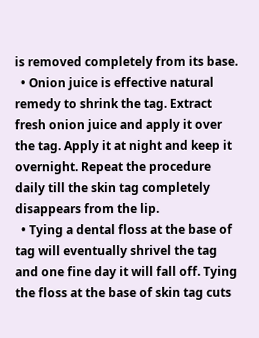is removed completely from its base.
  • Onion juice is effective natural remedy to shrink the tag. Extract fresh onion juice and apply it over the tag. Apply it at night and keep it overnight. Repeat the procedure daily till the skin tag completely disappears from the lip.
  • Tying a dental floss at the base of tag will eventually shrivel the tag and one fine day it will fall off. Tying the floss at the base of skin tag cuts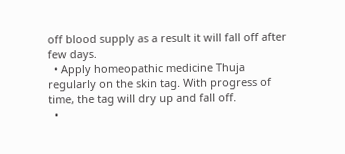off blood supply as a result it will fall off after few days.
  • Apply homeopathic medicine Thuja regularly on the skin tag. With progress of time, the tag will dry up and fall off.
  •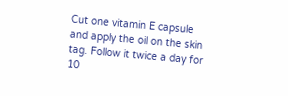Cut one vitamin E capsule and apply the oil on the skin tag. Follow it twice a day for 10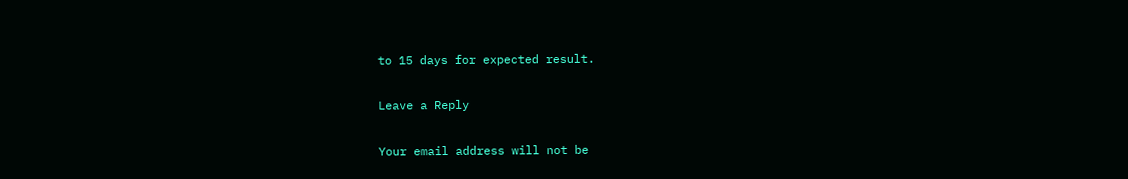to 15 days for expected result.

Leave a Reply

Your email address will not be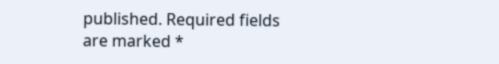published. Required fields are marked *